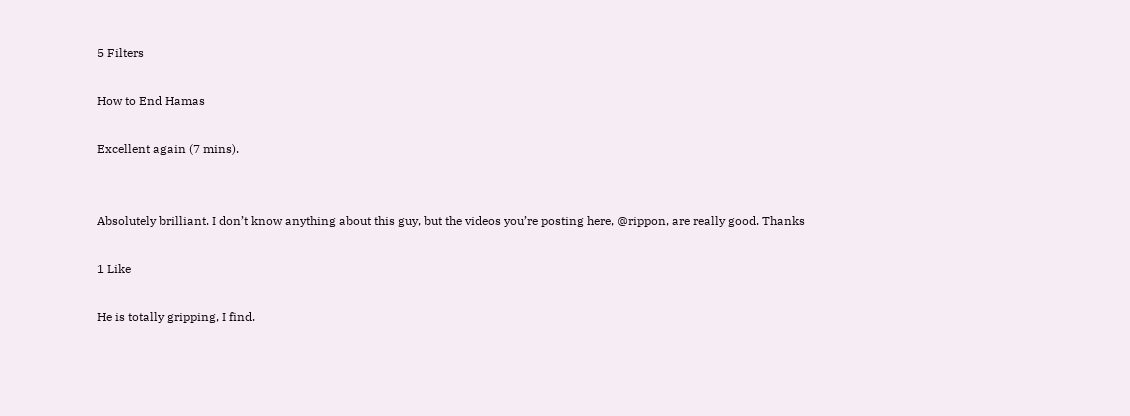5 Filters

How to End Hamas

Excellent again (7 mins).


Absolutely brilliant. I don’t know anything about this guy, but the videos you’re posting here, @rippon, are really good. Thanks

1 Like

He is totally gripping, I find.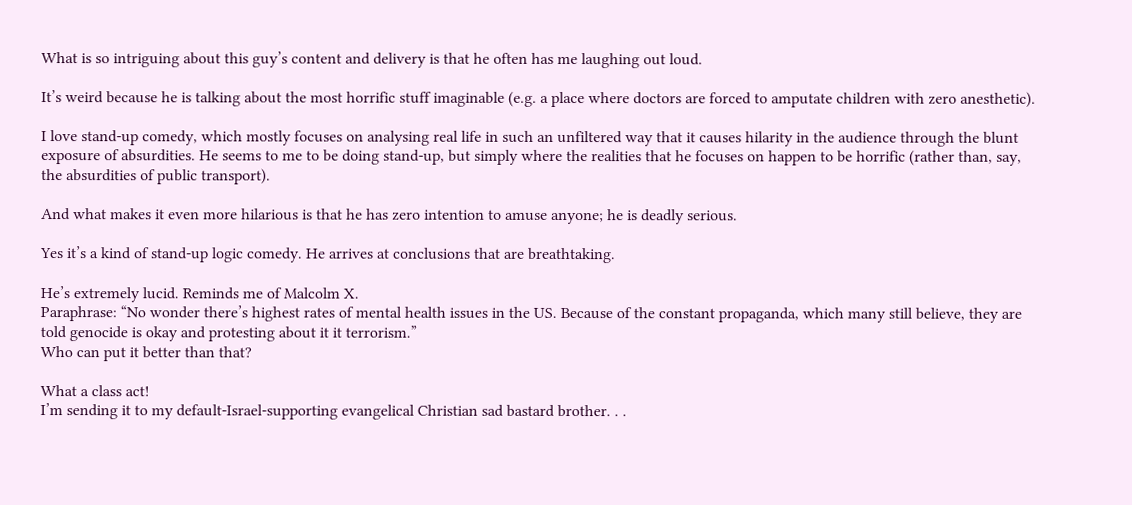What is so intriguing about this guy’s content and delivery is that he often has me laughing out loud.

It’s weird because he is talking about the most horrific stuff imaginable (e.g. a place where doctors are forced to amputate children with zero anesthetic).

I love stand-up comedy, which mostly focuses on analysing real life in such an unfiltered way that it causes hilarity in the audience through the blunt exposure of absurdities. He seems to me to be doing stand-up, but simply where the realities that he focuses on happen to be horrific (rather than, say, the absurdities of public transport).

And what makes it even more hilarious is that he has zero intention to amuse anyone; he is deadly serious.

Yes it’s a kind of stand-up logic comedy. He arrives at conclusions that are breathtaking.

He’s extremely lucid. Reminds me of Malcolm X.
Paraphrase: “No wonder there’s highest rates of mental health issues in the US. Because of the constant propaganda, which many still believe, they are told genocide is okay and protesting about it it terrorism.”
Who can put it better than that?

What a class act!
I’m sending it to my default-Israel-supporting evangelical Christian sad bastard brother. . .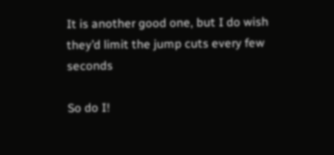It is another good one, but I do wish they’d limit the jump cuts every few seconds

So do I!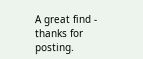A great find - thanks for posting.